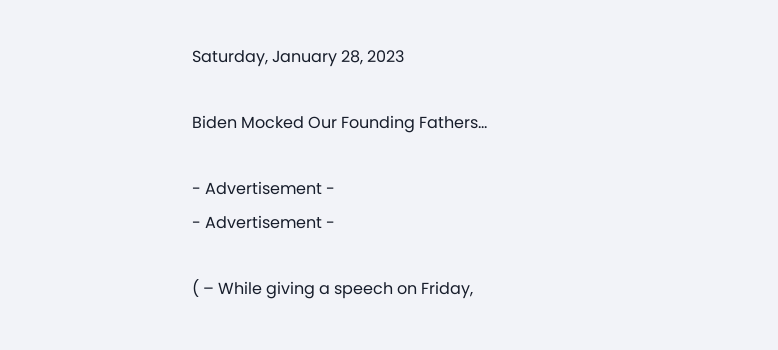Saturday, January 28, 2023

Biden Mocked Our Founding Fathers…

- Advertisement -
- Advertisement -

( – While giving a speech on Friday,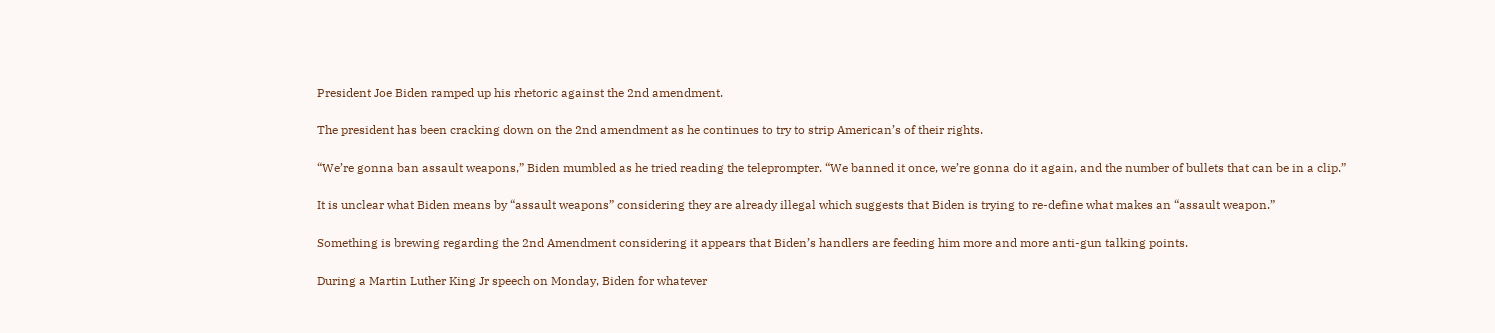President Joe Biden ramped up his rhetoric against the 2nd amendment.

The president has been cracking down on the 2nd amendment as he continues to try to strip American’s of their rights.

“We’re gonna ban assault weapons,” Biden mumbled as he tried reading the teleprompter. “We banned it once, we’re gonna do it again, and the number of bullets that can be in a clip.”

It is unclear what Biden means by “assault weapons” considering they are already illegal which suggests that Biden is trying to re-define what makes an “assault weapon.”

Something is brewing regarding the 2nd Amendment considering it appears that Biden’s handlers are feeding him more and more anti-gun talking points.

During a Martin Luther King Jr speech on Monday, Biden for whatever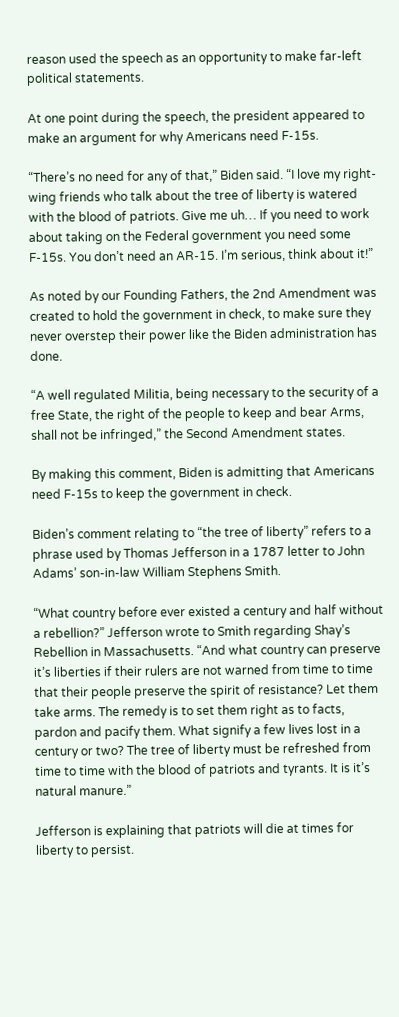reason used the speech as an opportunity to make far-left political statements.

At one point during the speech, the president appeared to make an argument for why Americans need F-15s.

“There’s no need for any of that,” Biden said. “I love my right-wing friends who talk about the tree of liberty is watered with the blood of patriots. Give me uh… If you need to work about taking on the Federal government you need some F-15s. You don’t need an AR-15. I’m serious, think about it!”

As noted by our Founding Fathers, the 2nd Amendment was created to hold the government in check, to make sure they never overstep their power like the Biden administration has done.

“A well regulated Militia, being necessary to the security of a free State, the right of the people to keep and bear Arms, shall not be infringed,” the Second Amendment states.

By making this comment, Biden is admitting that Americans need F-15s to keep the government in check.

Biden’s comment relating to “the tree of liberty” refers to a phrase used by Thomas Jefferson in a 1787 letter to John Adams’ son-in-law William Stephens Smith.

“What country before ever existed a century and half without a rebellion?” Jefferson wrote to Smith regarding Shay’s Rebellion in Massachusetts. “And what country can preserve it’s liberties if their rulers are not warned from time to time that their people preserve the spirit of resistance? Let them take arms. The remedy is to set them right as to facts, pardon and pacify them. What signify a few lives lost in a century or two? The tree of liberty must be refreshed from time to time with the blood of patriots and tyrants. It is it’s natural manure.”

Jefferson is explaining that patriots will die at times for liberty to persist.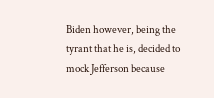Biden however, being the tyrant that he is, decided to mock Jefferson because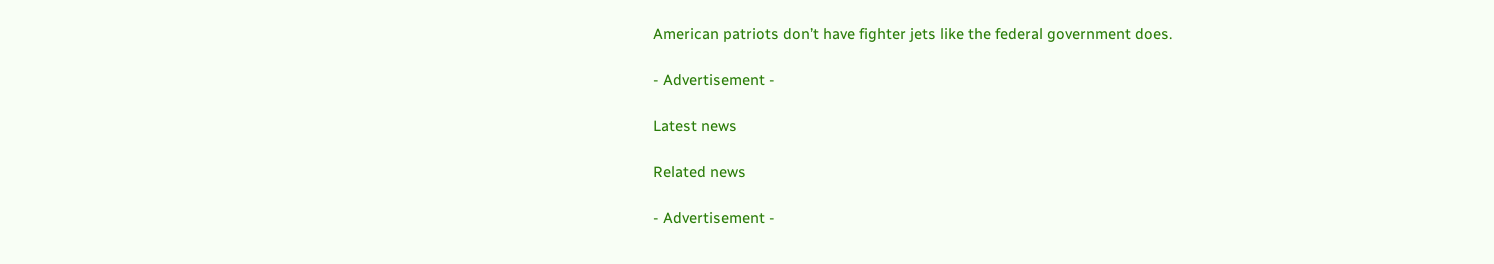American patriots don’t have fighter jets like the federal government does.

- Advertisement -

Latest news

Related news

- Advertisement -